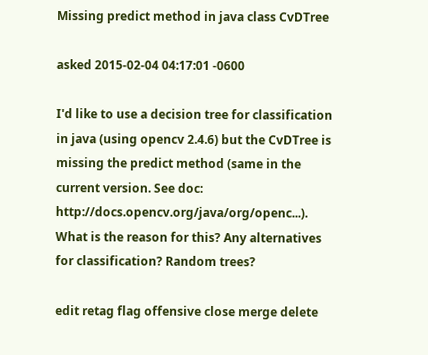Missing predict method in java class CvDTree

asked 2015-02-04 04:17:01 -0600

I'd like to use a decision tree for classification in java (using opencv 2.4.6) but the CvDTree is missing the predict method (same in the current version. See doc: http://docs.opencv.org/java/org/openc...). What is the reason for this? Any alternatives for classification? Random trees?

edit retag flag offensive close merge delete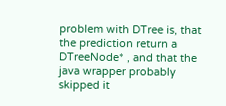problem with DTree is, that the prediction return a DTreeNode* , and that the java wrapper probably skipped it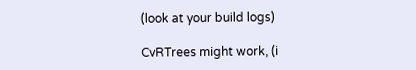(look at your build logs)

CvRTrees might work, (i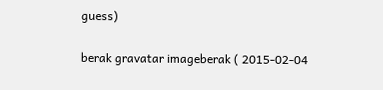guess)

berak gravatar imageberak ( 2015-02-04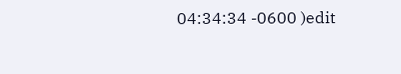04:34:34 -0600 )edit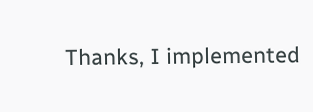Thanks, I implemented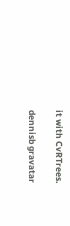it with CvRTrees.

dennisb gravatar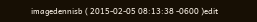imagedennisb ( 2015-02-05 08:13:38 -0600 )edit